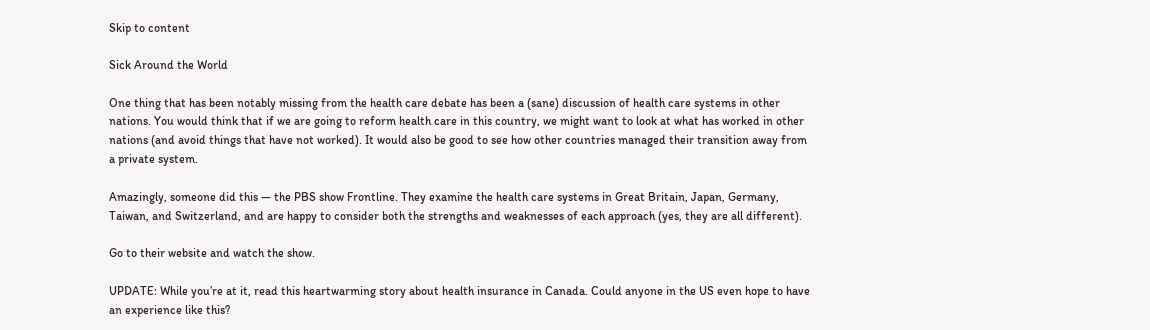Skip to content

Sick Around the World

One thing that has been notably missing from the health care debate has been a (sane) discussion of health care systems in other nations. You would think that if we are going to reform health care in this country, we might want to look at what has worked in other nations (and avoid things that have not worked). It would also be good to see how other countries managed their transition away from a private system.

Amazingly, someone did this — the PBS show Frontline. They examine the health care systems in Great Britain, Japan, Germany, Taiwan, and Switzerland, and are happy to consider both the strengths and weaknesses of each approach (yes, they are all different).

Go to their website and watch the show.

UPDATE: While you’re at it, read this heartwarming story about health insurance in Canada. Could anyone in the US even hope to have an experience like this?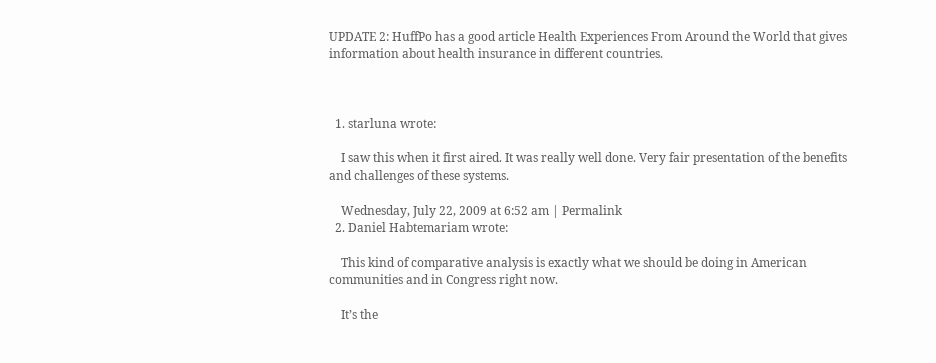UPDATE 2: HuffPo has a good article Health Experiences From Around the World that gives information about health insurance in different countries.



  1. starluna wrote:

    I saw this when it first aired. It was really well done. Very fair presentation of the benefits and challenges of these systems.

    Wednesday, July 22, 2009 at 6:52 am | Permalink
  2. Daniel Habtemariam wrote:

    This kind of comparative analysis is exactly what we should be doing in American communities and in Congress right now.

    It’s the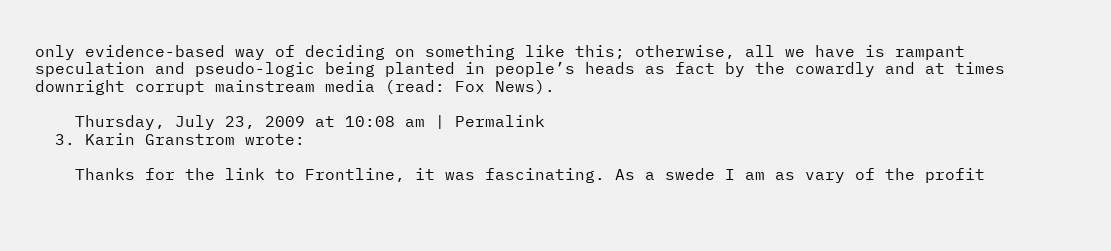only evidence-based way of deciding on something like this; otherwise, all we have is rampant speculation and pseudo-logic being planted in people’s heads as fact by the cowardly and at times downright corrupt mainstream media (read: Fox News).

    Thursday, July 23, 2009 at 10:08 am | Permalink
  3. Karin Granstrom wrote:

    Thanks for the link to Frontline, it was fascinating. As a swede I am as vary of the profit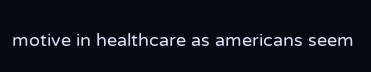motive in healthcare as americans seem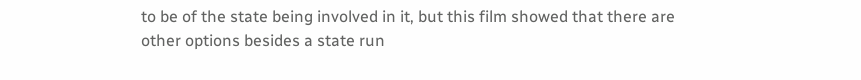to be of the state being involved in it, but this film showed that there are other options besides a state run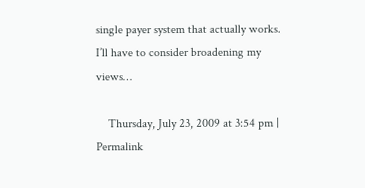single payer system that actually works. I’ll have to consider broadening my views…

    Thursday, July 23, 2009 at 3:54 pm | Permalink